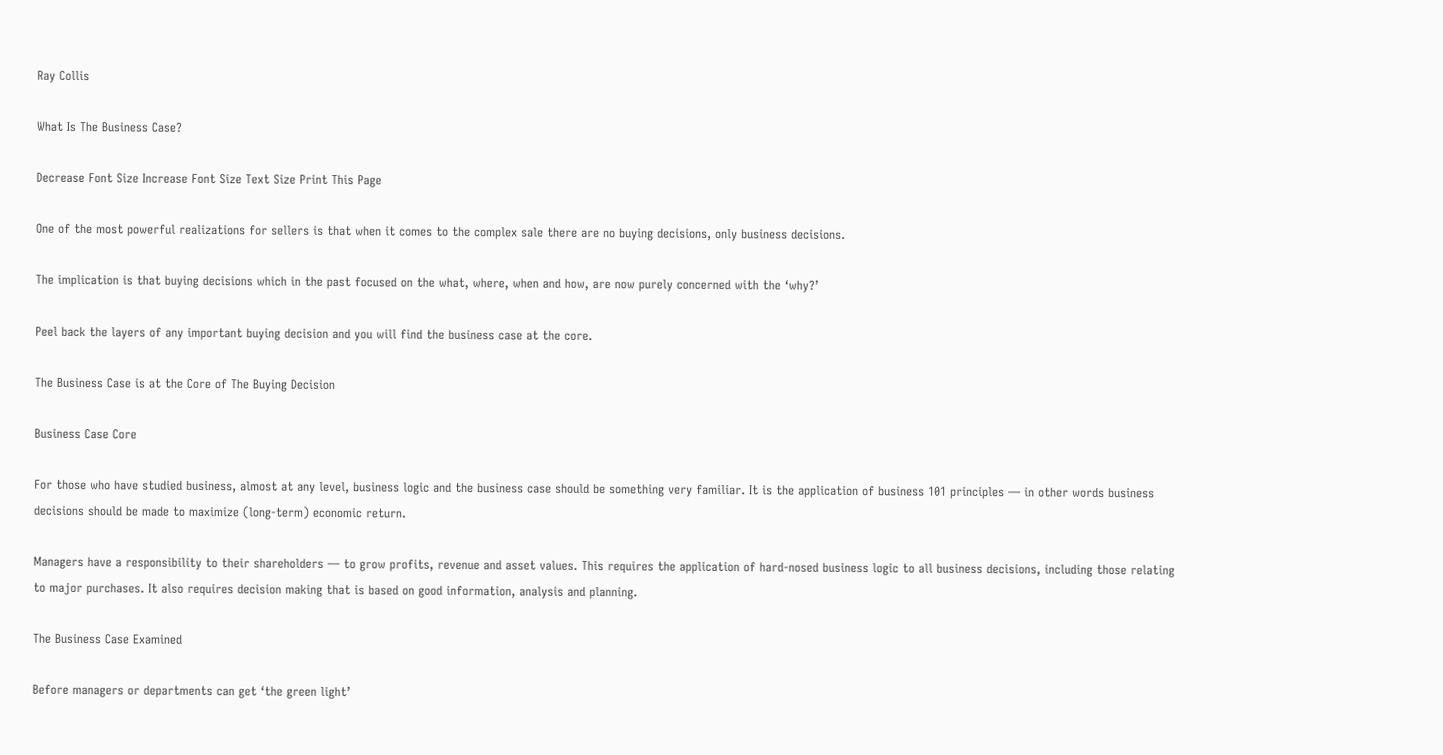Ray Collis

What Is The Business Case?

Decrease Font Size Increase Font Size Text Size Print This Page

One of the most powerful realizations for sellers is that when it comes to the complex sale there are no buying decisions, only business decisions.

The implication is that buying decisions which in the past focused on the what, where, when and how, are now purely concerned with the ‘why?’

Peel back the layers of any important buying decision and you will find the business case at the core.

The Business Case is at the Core of The Buying Decision

Business Case Core

For those who have studied business, almost at any level, business logic and the business case should be something very familiar. It is the application of business 101 principles — in other words business decisions should be made to maximize (long-term) economic return.

Managers have a responsibility to their shareholders — to grow profits, revenue and asset values. This requires the application of hard-nosed business logic to all business decisions, including those relating to major purchases. It also requires decision making that is based on good information, analysis and planning.

The Business Case Examined

Before managers or departments can get ‘the green light’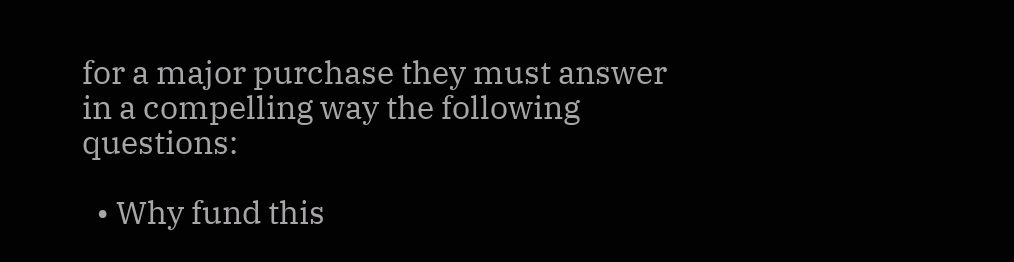for a major purchase they must answer in a compelling way the following questions:

  • Why fund this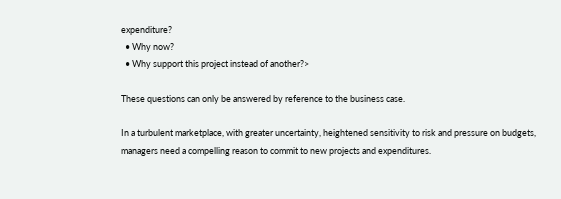expenditure?
  • Why now?
  • Why support this project instead of another?>

These questions can only be answered by reference to the business case.

In a turbulent marketplace, with greater uncertainty, heightened sensitivity to risk and pressure on budgets, managers need a compelling reason to commit to new projects and expenditures.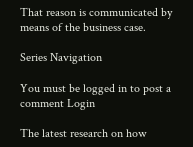That reason is communicated by means of the business case.

Series Navigation

You must be logged in to post a comment Login

The latest research on how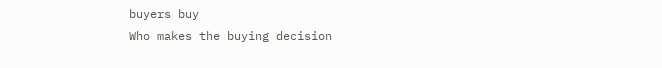buyers buy
Who makes the buying decision